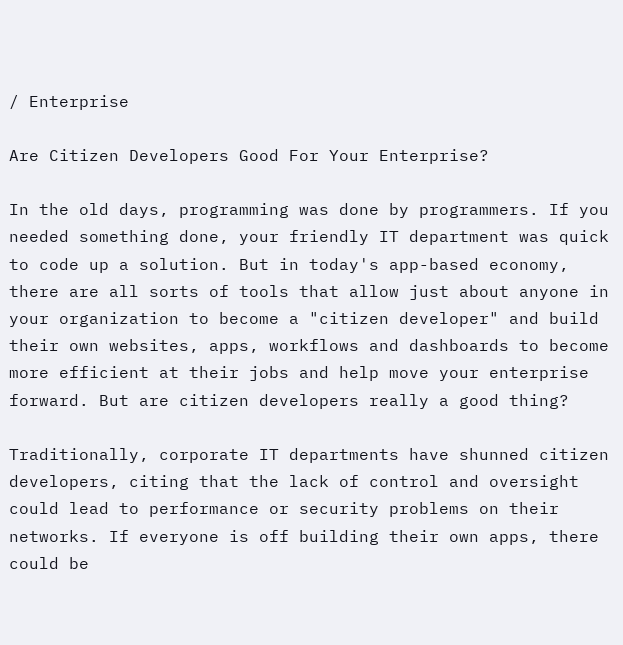/ Enterprise

Are Citizen Developers Good For Your Enterprise?

In the old days, programming was done by programmers. If you needed something done, your friendly IT department was quick to code up a solution. But in today's app-based economy, there are all sorts of tools that allow just about anyone in your organization to become a "citizen developer" and build their own websites, apps, workflows and dashboards to become more efficient at their jobs and help move your enterprise forward. But are citizen developers really a good thing?

Traditionally, corporate IT departments have shunned citizen developers, citing that the lack of control and oversight could lead to performance or security problems on their networks. If everyone is off building their own apps, there could be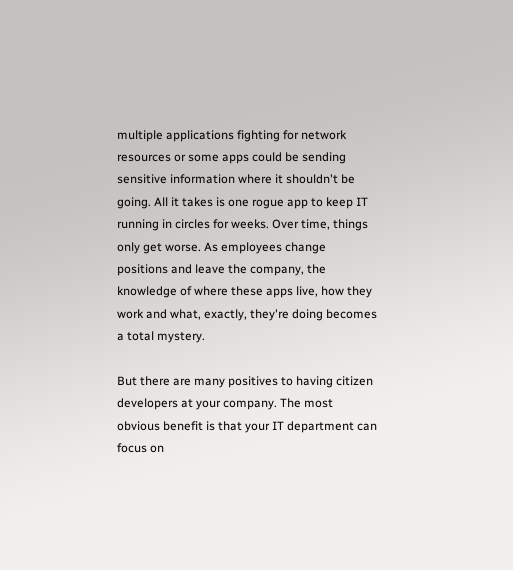multiple applications fighting for network resources or some apps could be sending sensitive information where it shouldn't be going. All it takes is one rogue app to keep IT running in circles for weeks. Over time, things only get worse. As employees change positions and leave the company, the knowledge of where these apps live, how they work and what, exactly, they're doing becomes a total mystery.

But there are many positives to having citizen developers at your company. The most obvious benefit is that your IT department can focus on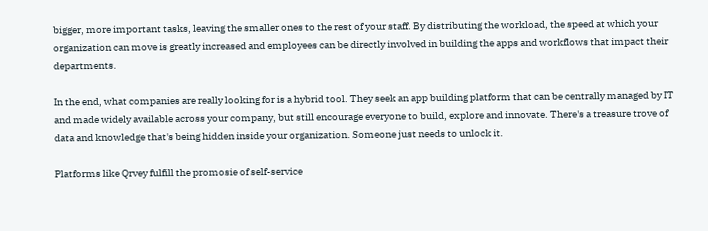bigger, more important tasks, leaving the smaller ones to the rest of your staff. By distributing the workload, the speed at which your organization can move is greatly increased and employees can be directly involved in building the apps and workflows that impact their departments.

In the end, what companies are really looking for is a hybrid tool. They seek an app building platform that can be centrally managed by IT and made widely available across your company, but still encourage everyone to build, explore and innovate. There's a treasure trove of data and knowledge that's being hidden inside your organization. Someone just needs to unlock it.

Platforms like Qrvey fulfill the promosie of self-service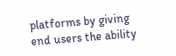platforms by giving end users the ability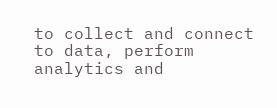to collect and connect to data, perform analytics and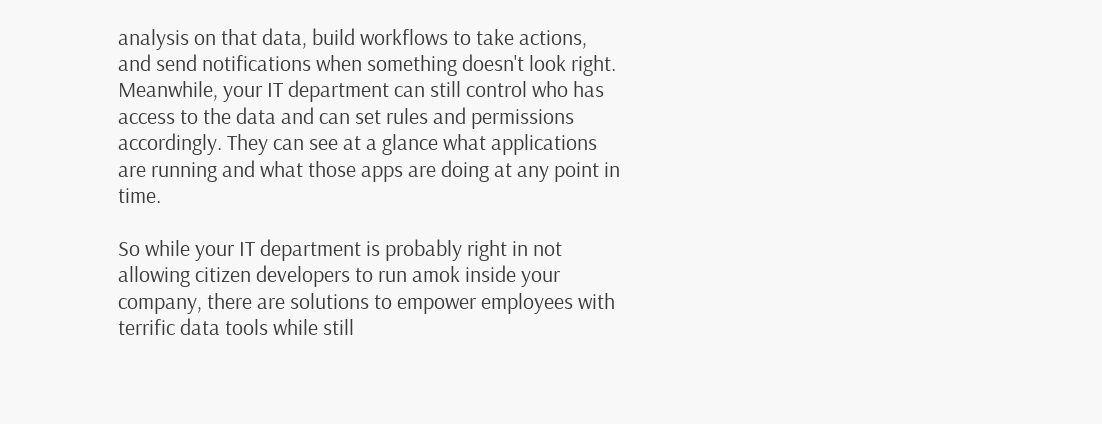analysis on that data, build workflows to take actions, and send notifications when something doesn't look right. Meanwhile, your IT department can still control who has access to the data and can set rules and permissions accordingly. They can see at a glance what applications are running and what those apps are doing at any point in time.

So while your IT department is probably right in not allowing citizen developers to run amok inside your company, there are solutions to empower employees with terrific data tools while still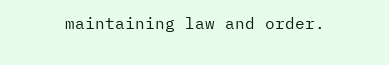maintaining law and order.